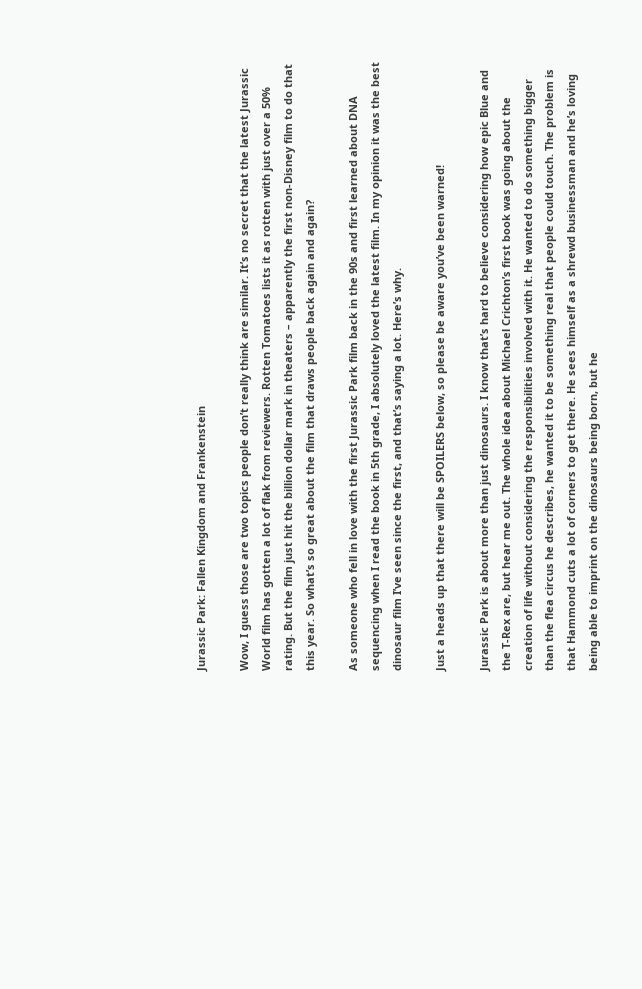Jurassic Park: Fallen Kingdom and Frankenstein

Wow, I guess those are two topics people don’t really think are similar. It’s no secret that the latest Jurassic World film has gotten a lot of flak from reviewers. Rotten Tomatoes lists it as rotten with just over a 50% rating. But the film just hit the billion dollar mark in theaters – apparently the first non-Disney film to do that this year. So what’s so great about the film that draws people back again and again?

As someone who fell in love with the first Jurassic Park film back in the 90s and first learned about DNA sequencing when I read the book in 5th grade, I absolutely loved the latest film. In my opinion it was the best dinosaur film I’ve seen since the first, and that’s saying a lot. Here’s why.

Just a heads up that there will be SPOILERS below, so please be aware you’ve been warned!

Jurassic Park is about more than just dinosaurs. I know that’s hard to believe considering how epic Blue and the T-Rex are, but hear me out. The whole idea about Michael Crichton’s first book was going about the creation of life without considering the responsibilities involved with it. He wanted to do something bigger than the flea circus he describes, he wanted it to be something real that people could touch. The problem is that Hammond cuts a lot of corners to get there. He sees himself as a shrewd businessman and he’s loving being able to imprint on the dinosaurs being born, but he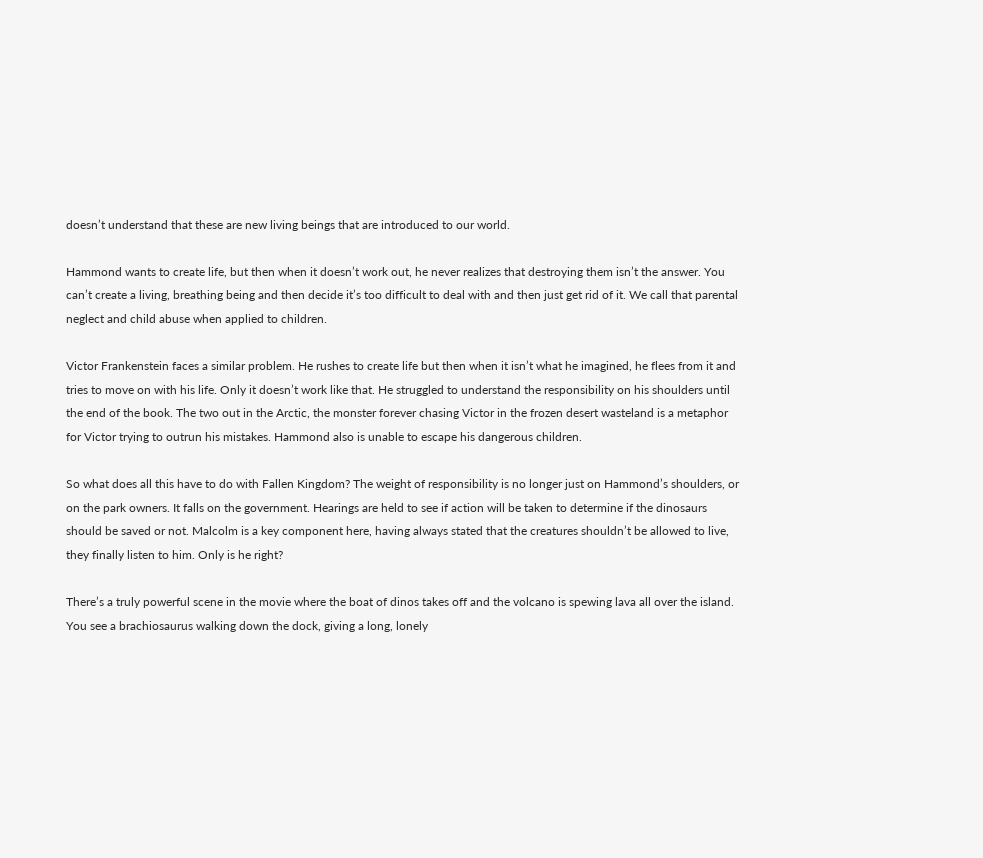doesn’t understand that these are new living beings that are introduced to our world.

Hammond wants to create life, but then when it doesn’t work out, he never realizes that destroying them isn’t the answer. You can’t create a living, breathing being and then decide it’s too difficult to deal with and then just get rid of it. We call that parental neglect and child abuse when applied to children.

Victor Frankenstein faces a similar problem. He rushes to create life but then when it isn’t what he imagined, he flees from it and tries to move on with his life. Only it doesn’t work like that. He struggled to understand the responsibility on his shoulders until the end of the book. The two out in the Arctic, the monster forever chasing Victor in the frozen desert wasteland is a metaphor for Victor trying to outrun his mistakes. Hammond also is unable to escape his dangerous children.

So what does all this have to do with Fallen Kingdom? The weight of responsibility is no longer just on Hammond’s shoulders, or on the park owners. It falls on the government. Hearings are held to see if action will be taken to determine if the dinosaurs should be saved or not. Malcolm is a key component here, having always stated that the creatures shouldn’t be allowed to live, they finally listen to him. Only is he right?

There’s a truly powerful scene in the movie where the boat of dinos takes off and the volcano is spewing lava all over the island. You see a brachiosaurus walking down the dock, giving a long, lonely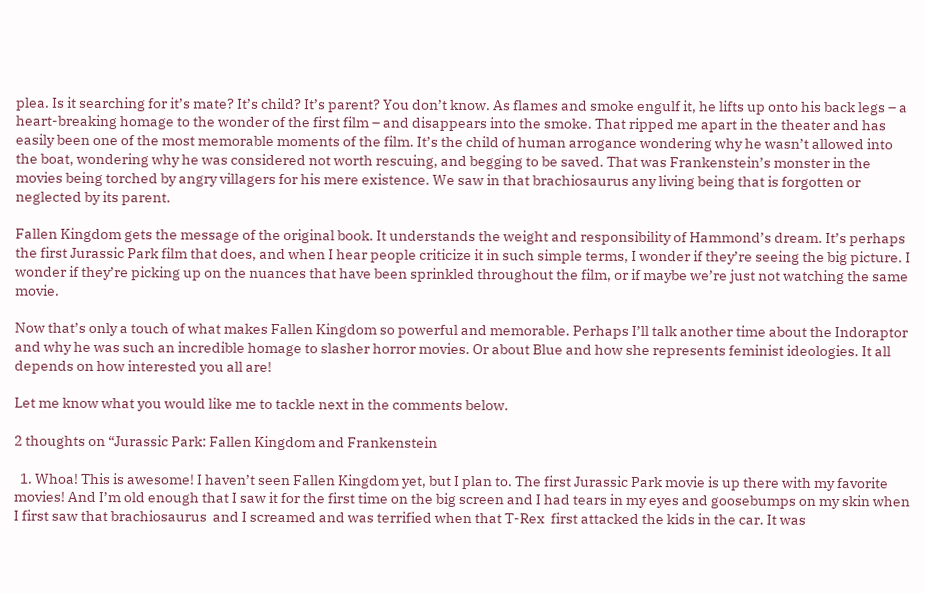plea. Is it searching for it’s mate? It’s child? It’s parent? You don’t know. As flames and smoke engulf it, he lifts up onto his back legs – a heart-breaking homage to the wonder of the first film – and disappears into the smoke. That ripped me apart in the theater and has easily been one of the most memorable moments of the film. It’s the child of human arrogance wondering why he wasn’t allowed into the boat, wondering why he was considered not worth rescuing, and begging to be saved. That was Frankenstein’s monster in the movies being torched by angry villagers for his mere existence. We saw in that brachiosaurus any living being that is forgotten or neglected by its parent.

Fallen Kingdom gets the message of the original book. It understands the weight and responsibility of Hammond’s dream. It’s perhaps the first Jurassic Park film that does, and when I hear people criticize it in such simple terms, I wonder if they’re seeing the big picture. I wonder if they’re picking up on the nuances that have been sprinkled throughout the film, or if maybe we’re just not watching the same movie.

Now that’s only a touch of what makes Fallen Kingdom so powerful and memorable. Perhaps I’ll talk another time about the Indoraptor and why he was such an incredible homage to slasher horror movies. Or about Blue and how she represents feminist ideologies. It all depends on how interested you all are!

Let me know what you would like me to tackle next in the comments below.

2 thoughts on “Jurassic Park: Fallen Kingdom and Frankenstein

  1. Whoa! This is awesome! I haven’t seen Fallen Kingdom yet, but I plan to. The first Jurassic Park movie is up there with my favorite movies! And I’m old enough that I saw it for the first time on the big screen and I had tears in my eyes and goosebumps on my skin when I first saw that brachiosaurus  and I screamed and was terrified when that T-Rex  first attacked the kids in the car. It was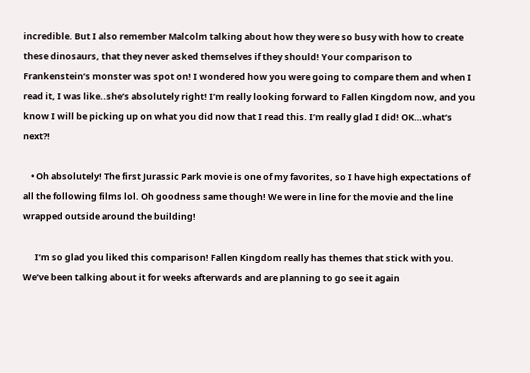incredible. But I also remember Malcolm talking about how they were so busy with how to create these dinosaurs, that they never asked themselves if they should! Your comparison to Frankenstein’s monster was spot on! I wondered how you were going to compare them and when I read it, I was like..she’s absolutely right! I’m really looking forward to Fallen Kingdom now, and you know I will be picking up on what you did now that I read this. I’m really glad I did! OK…what’s next?!

    • Oh absolutely! The first Jurassic Park movie is one of my favorites, so I have high expectations of all the following films lol. Oh goodness same though! We were in line for the movie and the line wrapped outside around the building!

      I’m so glad you liked this comparison! Fallen Kingdom really has themes that stick with you. We’ve been talking about it for weeks afterwards and are planning to go see it again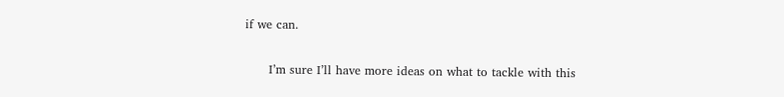if we can.

      I’m sure I’ll have more ideas on what to tackle with this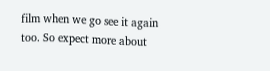film when we go see it again too. So expect more about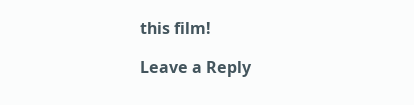this film!

Leave a Reply